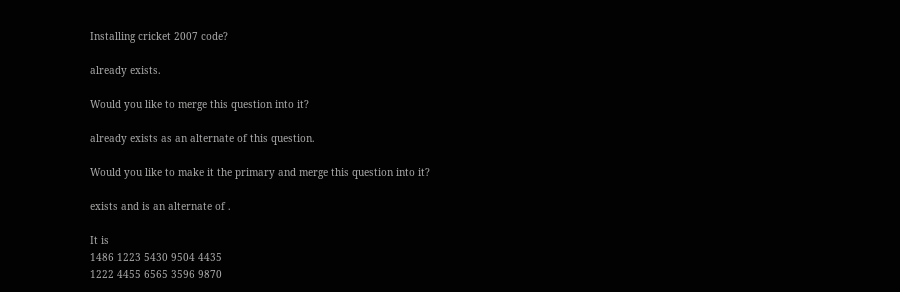Installing cricket 2007 code?

already exists.

Would you like to merge this question into it?

already exists as an alternate of this question.

Would you like to make it the primary and merge this question into it?

exists and is an alternate of .

It is
1486 1223 5430 9504 4435
1222 4455 6565 3596 9870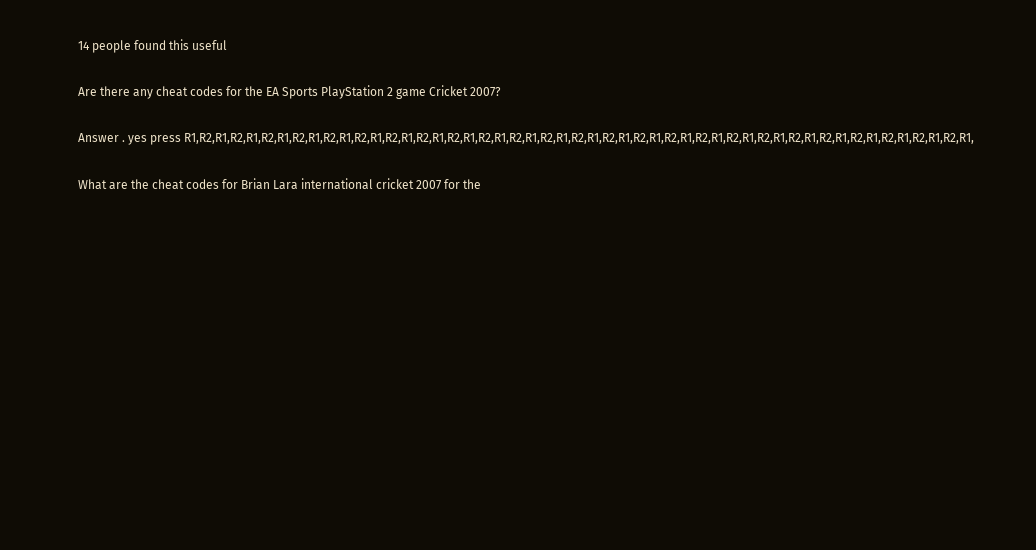14 people found this useful

Are there any cheat codes for the EA Sports PlayStation 2 game Cricket 2007?

Answer . yes press R1,R2,R1,R2,R1,R2,R1,R2,R1,R2,R1,R2,R1,R2,R1,R2,R1,R2,R1,R2,R1,R2,R1,R2,R1,R2,R1,R2,R1,R2,R1,R2,R1,R2,R1,R2,R1,R2,R1,R2,R1,R2,R1,R2,R1,R2,R1,R2,R1,R2,R1,

What are the cheat codes for Brian Lara international cricket 2007 for the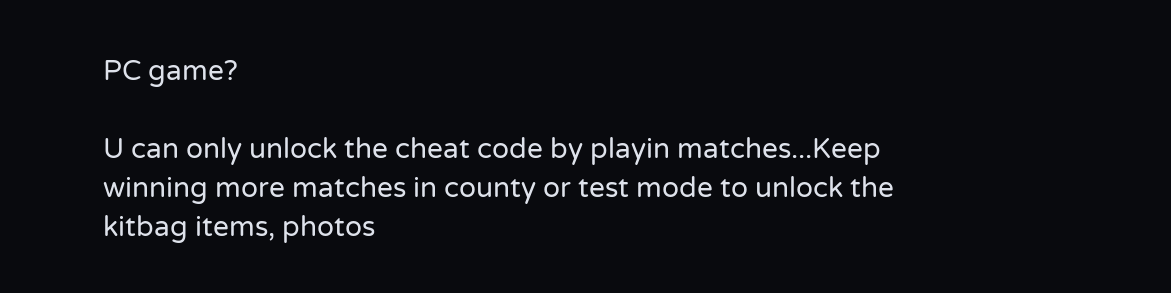PC game?

U can only unlock the cheat code by playin matches...Keep winning more matches in county or test mode to unlock the kitbag items, photos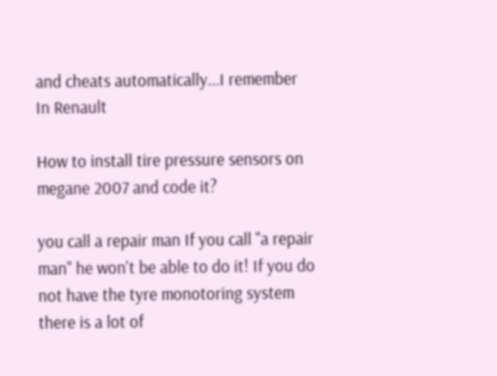and cheats automatically...I remember
In Renault

How to install tire pressure sensors on megane 2007 and code it?

you call a repair man If you call "a repair man" he won't be able to do it! If you do not have the tyre monotoring system there is a lot of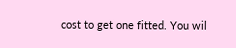cost to get one fitted. You wil